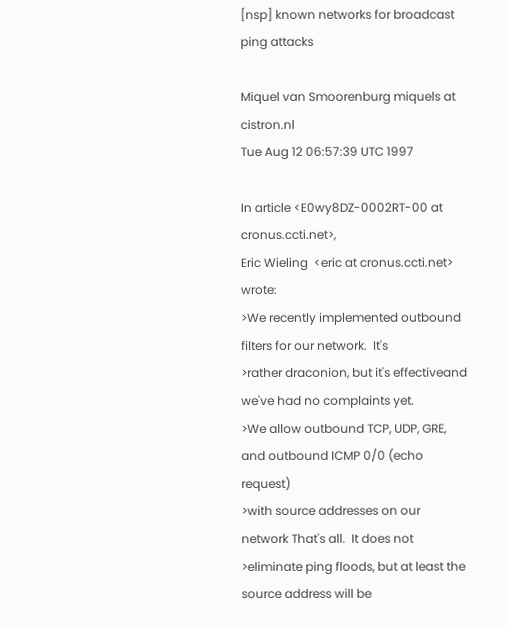[nsp] known networks for broadcast ping attacks

Miquel van Smoorenburg miquels at cistron.nl
Tue Aug 12 06:57:39 UTC 1997

In article <E0wy8DZ-0002RT-00 at cronus.ccti.net>,
Eric Wieling  <eric at cronus.ccti.net> wrote:
>We recently implemented outbound filters for our network.  It's
>rather draconion, but it's effectiveand we've had no complaints yet.
>We allow outbound TCP, UDP, GRE, and outbound ICMP 0/0 (echo request)
>with source addresses on our network That's all.  It does not
>eliminate ping floods, but at least the source address will be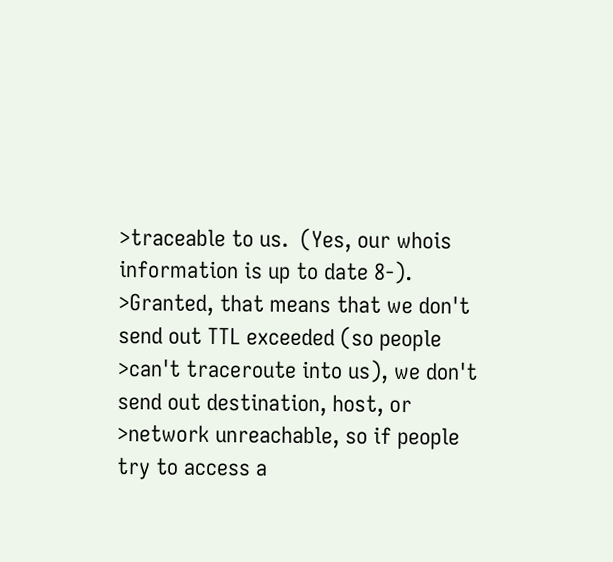>traceable to us.  (Yes, our whois information is up to date 8-).
>Granted, that means that we don't send out TTL exceeded (so people
>can't traceroute into us), we don't send out destination, host, or
>network unreachable, so if people try to access a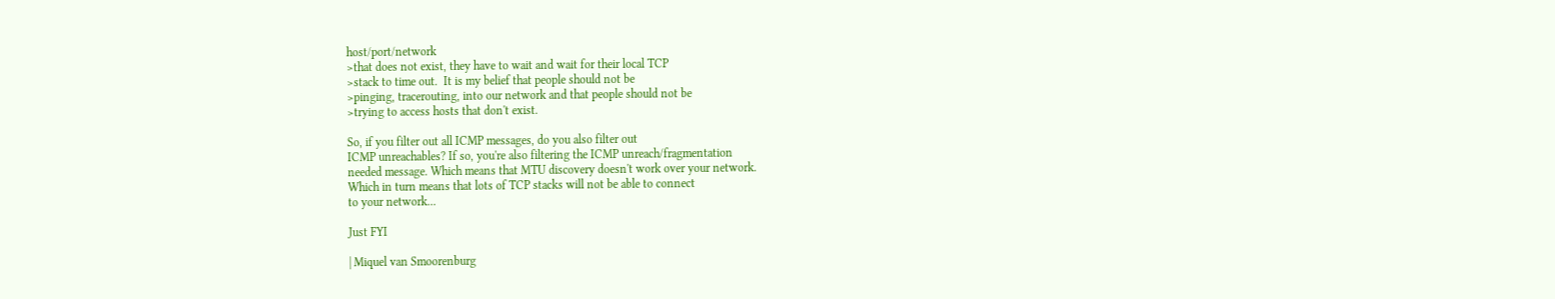host/port/network
>that does not exist, they have to wait and wait for their local TCP
>stack to time out.  It is my belief that people should not be
>pinging, tracerouting, into our network and that people should not be
>trying to access hosts that don't exist.

So, if you filter out all ICMP messages, do you also filter out
ICMP unreachables? If so, you're also filtering the ICMP unreach/fragmentation
needed message. Which means that MTU discovery doesn't work over your network.
Which in turn means that lots of TCP stacks will not be able to connect
to your network...

Just FYI

| Miquel van Smoorenburg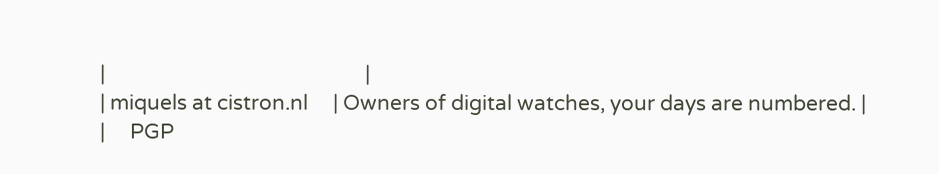|                                                    |
| miquels at cistron.nl     | Owners of digital watches, your days are numbered. |
|     PGP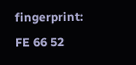fingerprint: FE 66 52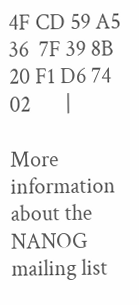4F CD 59 A5 36  7F 39 8B 20 F1 D6 74 02       |

More information about the NANOG mailing list